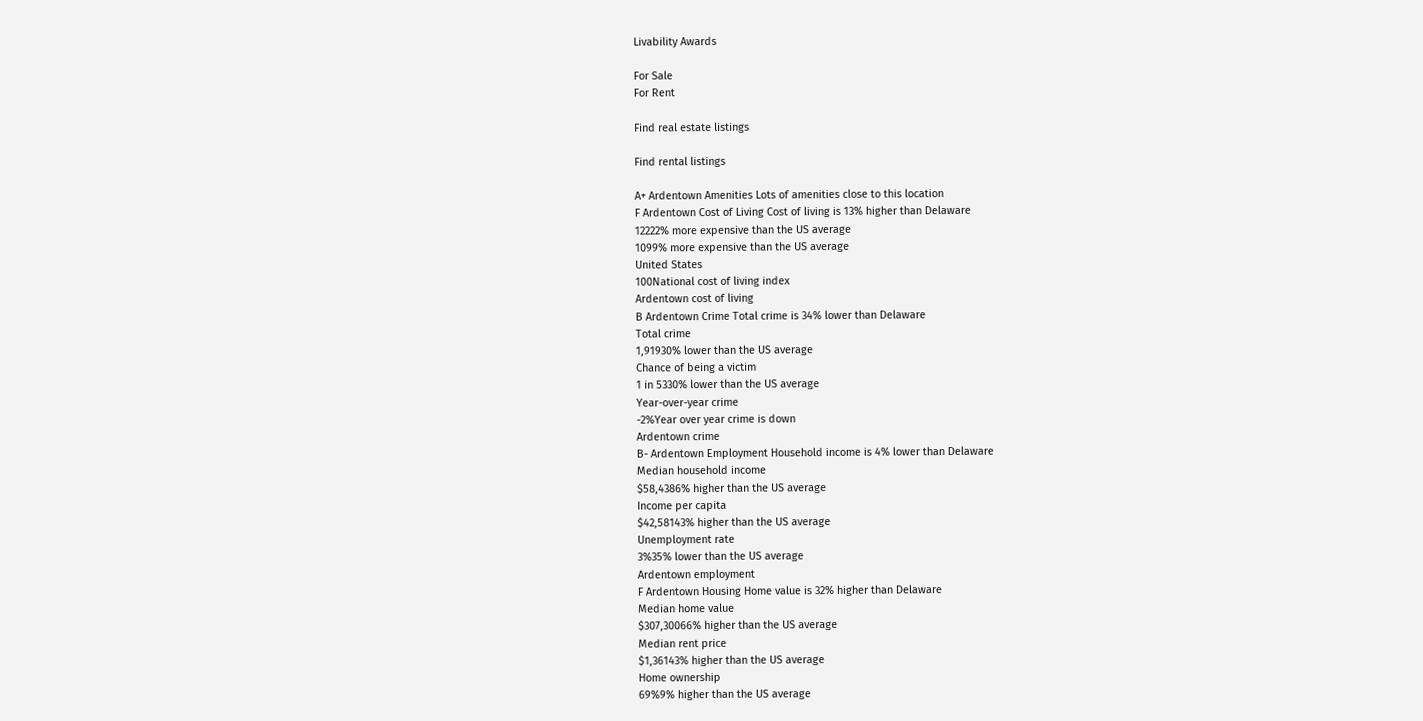Livability Awards

For Sale
For Rent

Find real estate listings

Find rental listings

A+ Ardentown Amenities Lots of amenities close to this location
F Ardentown Cost of Living Cost of living is 13% higher than Delaware
12222% more expensive than the US average
1099% more expensive than the US average
United States
100National cost of living index
Ardentown cost of living
B Ardentown Crime Total crime is 34% lower than Delaware
Total crime
1,91930% lower than the US average
Chance of being a victim
1 in 5330% lower than the US average
Year-over-year crime
-2%Year over year crime is down
Ardentown crime
B- Ardentown Employment Household income is 4% lower than Delaware
Median household income
$58,4386% higher than the US average
Income per capita
$42,58143% higher than the US average
Unemployment rate
3%35% lower than the US average
Ardentown employment
F Ardentown Housing Home value is 32% higher than Delaware
Median home value
$307,30066% higher than the US average
Median rent price
$1,36143% higher than the US average
Home ownership
69%9% higher than the US average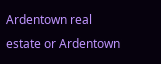Ardentown real estate or Ardentown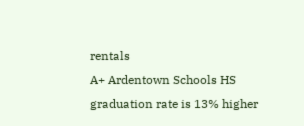rentals
A+ Ardentown Schools HS graduation rate is 13% higher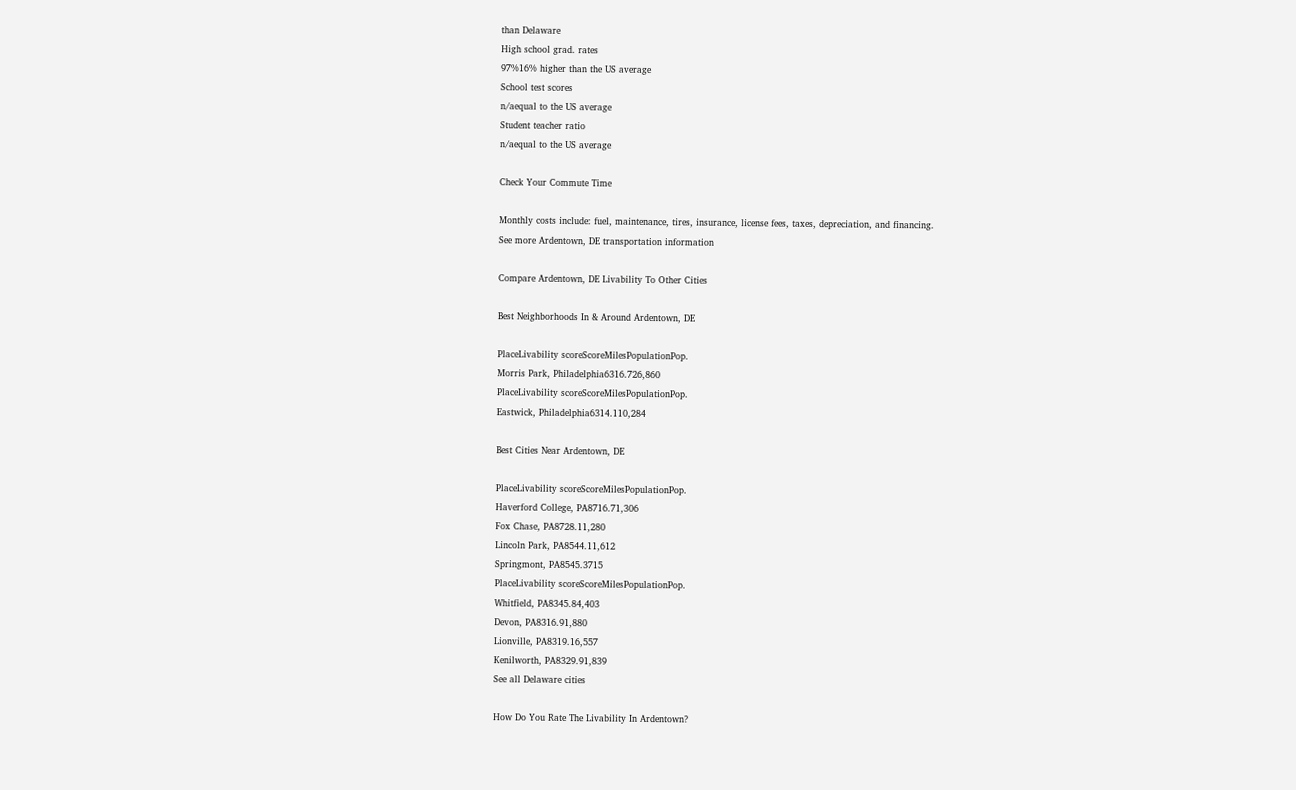than Delaware
High school grad. rates
97%16% higher than the US average
School test scores
n/aequal to the US average
Student teacher ratio
n/aequal to the US average

Check Your Commute Time

Monthly costs include: fuel, maintenance, tires, insurance, license fees, taxes, depreciation, and financing.
See more Ardentown, DE transportation information

Compare Ardentown, DE Livability To Other Cities

Best Neighborhoods In & Around Ardentown, DE

PlaceLivability scoreScoreMilesPopulationPop.
Morris Park, Philadelphia6316.726,860
PlaceLivability scoreScoreMilesPopulationPop.
Eastwick, Philadelphia6314.110,284

Best Cities Near Ardentown, DE

PlaceLivability scoreScoreMilesPopulationPop.
Haverford College, PA8716.71,306
Fox Chase, PA8728.11,280
Lincoln Park, PA8544.11,612
Springmont, PA8545.3715
PlaceLivability scoreScoreMilesPopulationPop.
Whitfield, PA8345.84,403
Devon, PA8316.91,880
Lionville, PA8319.16,557
Kenilworth, PA8329.91,839
See all Delaware cities

How Do You Rate The Livability In Ardentown?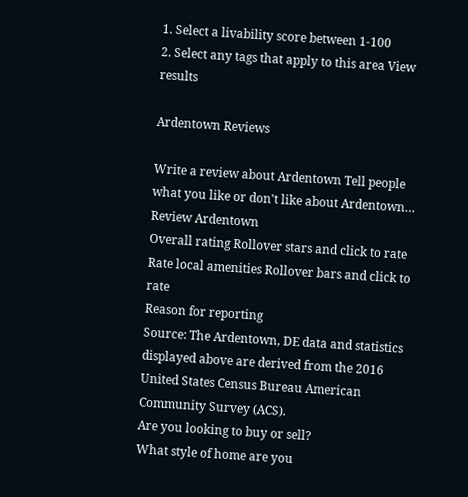1. Select a livability score between 1-100
2. Select any tags that apply to this area View results

Ardentown Reviews

Write a review about Ardentown Tell people what you like or don't like about Ardentown…
Review Ardentown
Overall rating Rollover stars and click to rate
Rate local amenities Rollover bars and click to rate
Reason for reporting
Source: The Ardentown, DE data and statistics displayed above are derived from the 2016 United States Census Bureau American Community Survey (ACS).
Are you looking to buy or sell?
What style of home are you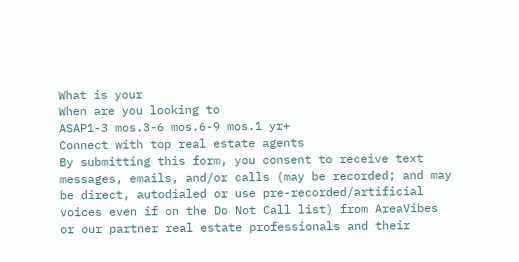What is your
When are you looking to
ASAP1-3 mos.3-6 mos.6-9 mos.1 yr+
Connect with top real estate agents
By submitting this form, you consent to receive text messages, emails, and/or calls (may be recorded; and may be direct, autodialed or use pre-recorded/artificial voices even if on the Do Not Call list) from AreaVibes or our partner real estate professionals and their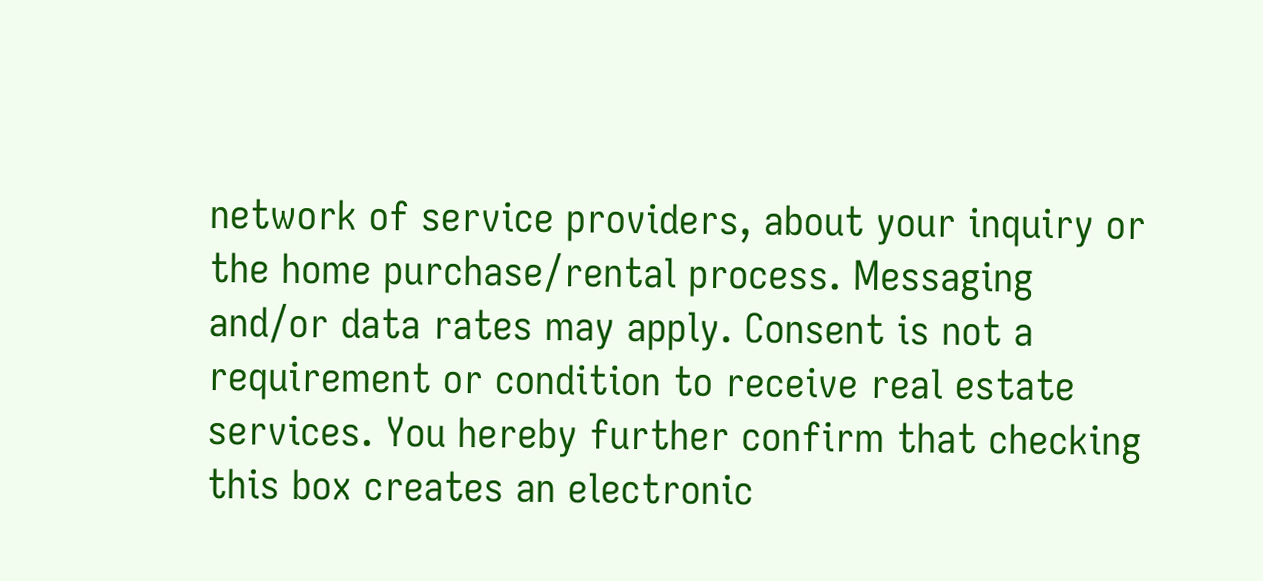network of service providers, about your inquiry or the home purchase/rental process. Messaging and/or data rates may apply. Consent is not a requirement or condition to receive real estate services. You hereby further confirm that checking this box creates an electronic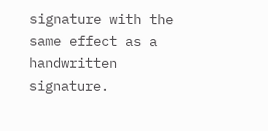signature with the same effect as a handwritten signature.